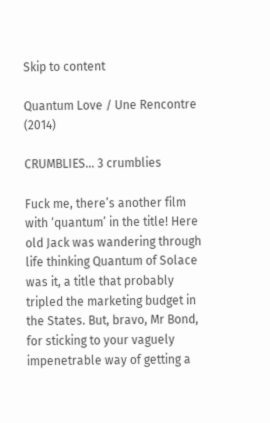Skip to content

Quantum Love / Une Rencontre (2014)

CRUMBLIES… 3 crumblies

Fuck me, there’s another film with ‘quantum’ in the title! Here old Jack was wandering through life thinking Quantum of Solace was it, a title that probably tripled the marketing budget in the States. But, bravo, Mr Bond, for sticking to your vaguely impenetrable way of getting a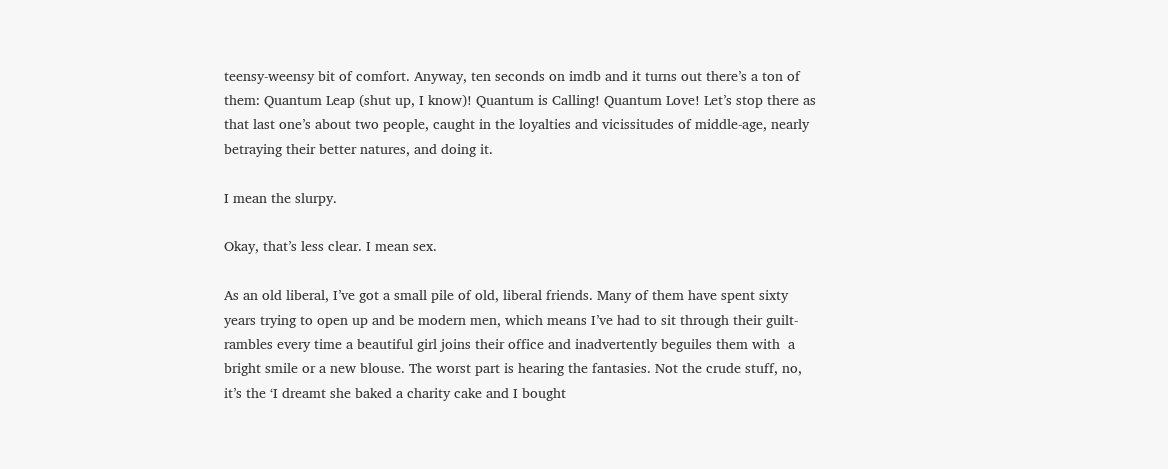teensy-weensy bit of comfort. Anyway, ten seconds on imdb and it turns out there’s a ton of them: Quantum Leap (shut up, I know)! Quantum is Calling! Quantum Love! Let’s stop there as that last one’s about two people, caught in the loyalties and vicissitudes of middle-age, nearly betraying their better natures, and doing it.

I mean the slurpy.

Okay, that’s less clear. I mean sex.

As an old liberal, I’ve got a small pile of old, liberal friends. Many of them have spent sixty years trying to open up and be modern men, which means I’ve had to sit through their guilt-rambles every time a beautiful girl joins their office and inadvertently beguiles them with  a bright smile or a new blouse. The worst part is hearing the fantasies. Not the crude stuff, no, it’s the ‘I dreamt she baked a charity cake and I bought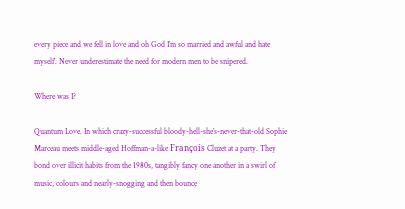every piece and we fell in love and oh God I’m so married and awful and hate myself’. Never underestimate the need for modern men to be snipered.

Where was I?

Quantum Love. In which crazy-successful bloody-hell-she’s-never-that-old Sophie Marceau meets middle-aged Hoffman-a-like François Cluzet at a party. They bond over illicit habits from the 1980s, tangibly fancy one another in a swirl of music, colours and nearly-snogging and then bounce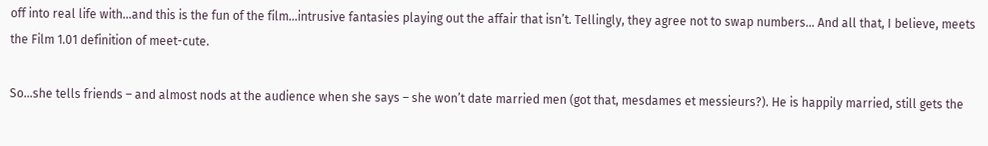off into real life with…and this is the fun of the film…intrusive fantasies playing out the affair that isn’t. Tellingly, they agree not to swap numbers… And all that, I believe, meets the Film 1.01 definition of meet-cute.

So…she tells friends – and almost nods at the audience when she says – she won’t date married men (got that, mesdames et messieurs?). He is happily married, still gets the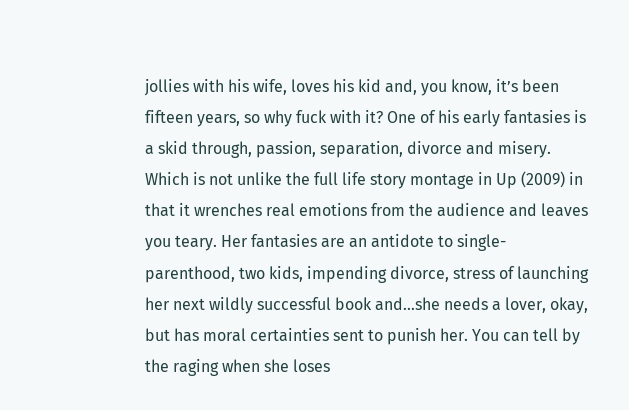jollies with his wife, loves his kid and, you know, it’s been fifteen years, so why fuck with it? One of his early fantasies is a skid through, passion, separation, divorce and misery. Which is not unlike the full life story montage in Up (2009) in that it wrenches real emotions from the audience and leaves you teary. Her fantasies are an antidote to single-parenthood, two kids, impending divorce, stress of launching her next wildly successful book and…she needs a lover, okay, but has moral certainties sent to punish her. You can tell by the raging when she loses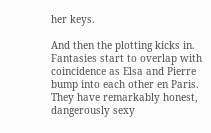her keys.

And then the plotting kicks in. Fantasies start to overlap with coincidence as Elsa and Pierre bump into each other en Paris. They have remarkably honest, dangerously sexy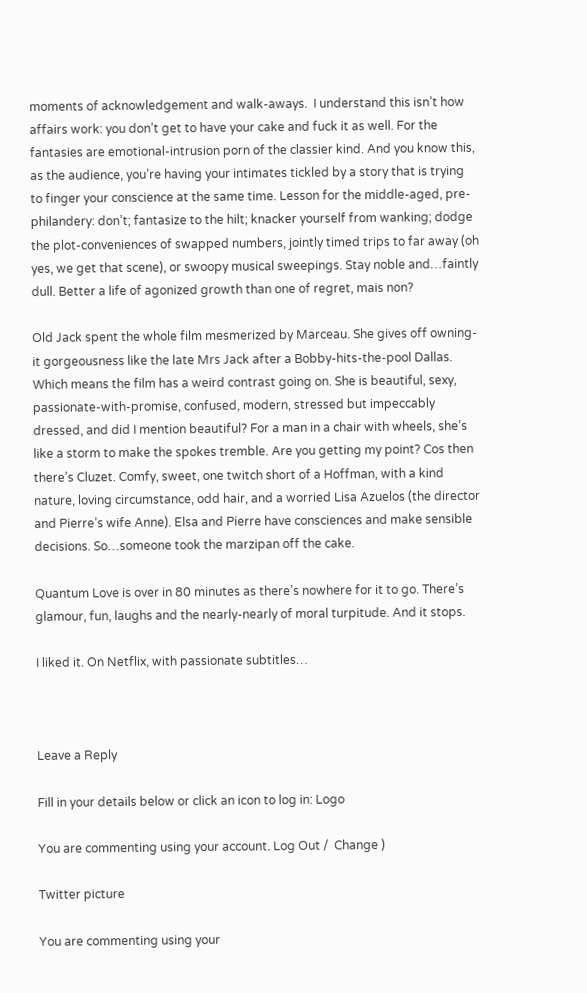moments of acknowledgement and walk-aways.  I understand this isn’t how affairs work: you don’t get to have your cake and fuck it as well. For the fantasies are emotional-intrusion porn of the classier kind. And you know this, as the audience, you’re having your intimates tickled by a story that is trying to finger your conscience at the same time. Lesson for the middle-aged, pre-philandery: don’t; fantasize to the hilt; knacker yourself from wanking; dodge the plot-conveniences of swapped numbers, jointly timed trips to far away (oh yes, we get that scene), or swoopy musical sweepings. Stay noble and…faintly dull. Better a life of agonized growth than one of regret, mais non?

Old Jack spent the whole film mesmerized by Marceau. She gives off owning-it gorgeousness like the late Mrs Jack after a Bobby-hits-the-pool Dallas. Which means the film has a weird contrast going on. She is beautiful, sexy, passionate-with-promise, confused, modern, stressed but impeccably dressed, and did I mention beautiful? For a man in a chair with wheels, she’s like a storm to make the spokes tremble. Are you getting my point? Cos then there’s Cluzet. Comfy, sweet, one twitch short of a Hoffman, with a kind nature, loving circumstance, odd hair, and a worried Lisa Azuelos (the director and Pierre’s wife Anne). Elsa and Pierre have consciences and make sensible decisions. So…someone took the marzipan off the cake.

Quantum Love is over in 80 minutes as there’s nowhere for it to go. There’s glamour, fun, laughs and the nearly-nearly of moral turpitude. And it stops.

I liked it. On Netflix, with passionate subtitles…



Leave a Reply

Fill in your details below or click an icon to log in: Logo

You are commenting using your account. Log Out /  Change )

Twitter picture

You are commenting using your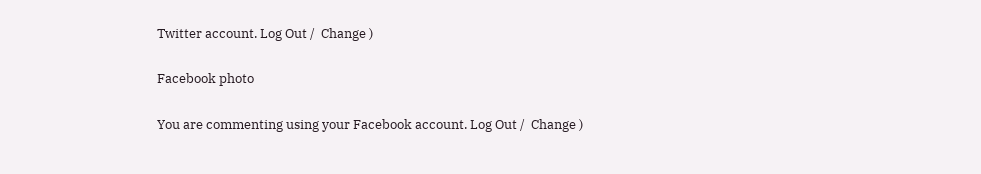Twitter account. Log Out /  Change )

Facebook photo

You are commenting using your Facebook account. Log Out /  Change )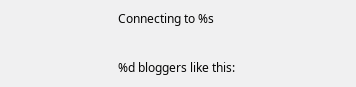Connecting to %s

%d bloggers like this: